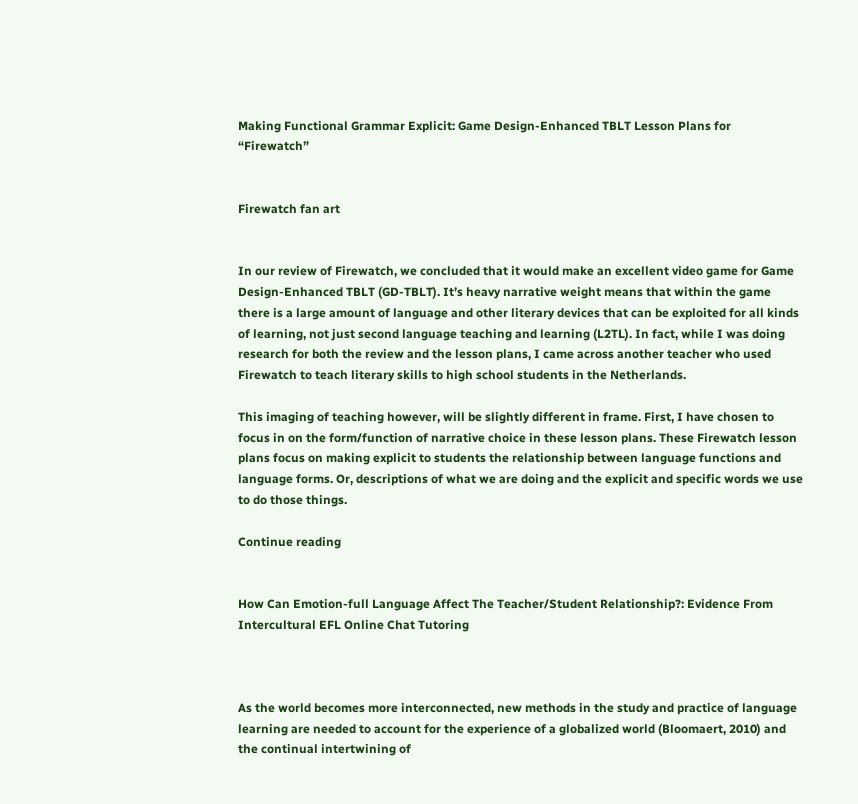Making Functional Grammar Explicit: Game Design-Enhanced TBLT Lesson Plans for “Firewatch”


Firewatch fan art


In our review of Firewatch, we concluded that it would make an excellent video game for Game Design-Enhanced TBLT (GD-TBLT). It’s heavy narrative weight means that within the game there is a large amount of language and other literary devices that can be exploited for all kinds of learning, not just second language teaching and learning (L2TL). In fact, while I was doing research for both the review and the lesson plans, I came across another teacher who used Firewatch to teach literary skills to high school students in the Netherlands.

This imaging of teaching however, will be slightly different in frame. First, I have chosen to focus in on the form/function of narrative choice in these lesson plans. These Firewatch lesson plans focus on making explicit to students the relationship between language functions and language forms. Or, descriptions of what we are doing and the explicit and specific words we use to do those things.

Continue reading


How Can Emotion-full Language Affect The Teacher/Student Relationship?: Evidence From Intercultural EFL Online Chat Tutoring



As the world becomes more interconnected, new methods in the study and practice of language learning are needed to account for the experience of a globalized world (Bloomaert, 2010) and the continual intertwining of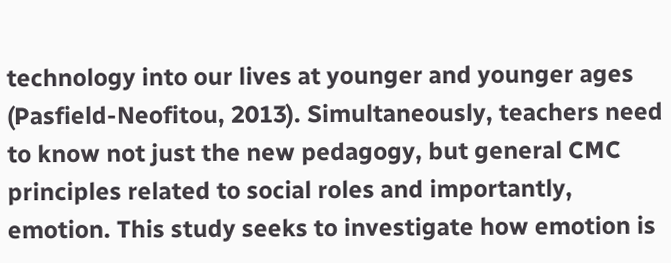technology into our lives at younger and younger ages (Pasfield-Neofitou, 2013). Simultaneously, teachers need to know not just the new pedagogy, but general CMC principles related to social roles and importantly, emotion. This study seeks to investigate how emotion is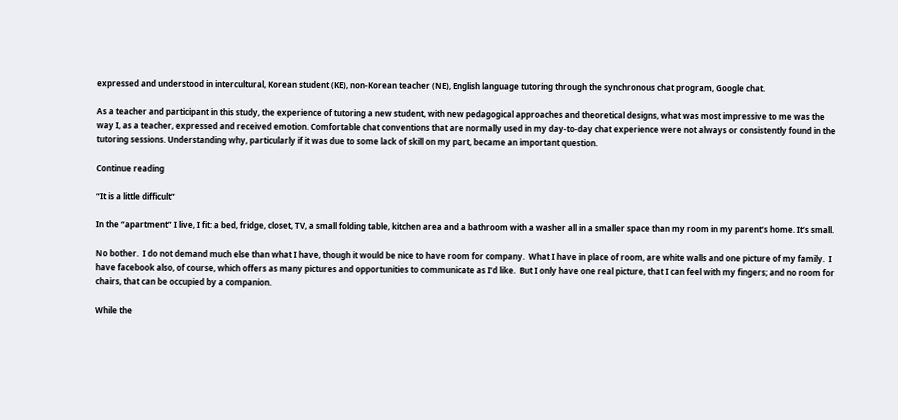expressed and understood in intercultural, Korean student (KE), non-Korean teacher (NE), English language tutoring through the synchronous chat program, Google chat.

As a teacher and participant in this study, the experience of tutoring a new student, with new pedagogical approaches and theoretical designs, what was most impressive to me was the way I, as a teacher, expressed and received emotion. Comfortable chat conventions that are normally used in my day-to-day chat experience were not always or consistently found in the tutoring sessions. Understanding why, particularly if it was due to some lack of skill on my part, became an important question.

Continue reading

“It is a little difficult”

In the “apartment” I live, I fit: a bed, fridge, closet, TV, a small folding table, kitchen area and a bathroom with a washer all in a smaller space than my room in my parent’s home. It’s small.

No bother.  I do not demand much else than what I have, though it would be nice to have room for company.  What I have in place of room, are white walls and one picture of my family.  I have facebook also, of course, which offers as many pictures and opportunities to communicate as I’d like.  But I only have one real picture, that I can feel with my fingers; and no room for chairs, that can be occupied by a companion.

While the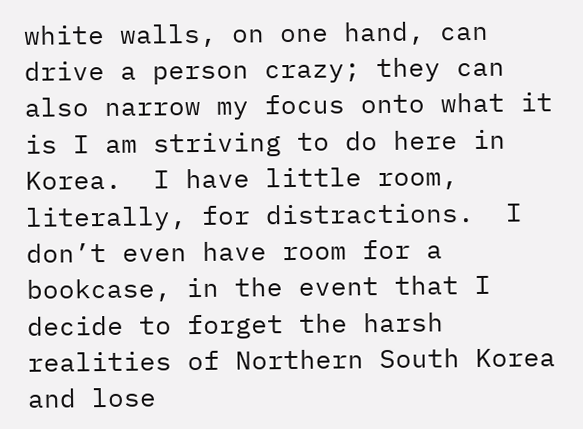white walls, on one hand, can drive a person crazy; they can also narrow my focus onto what it is I am striving to do here in Korea.  I have little room, literally, for distractions.  I don’t even have room for a bookcase, in the event that I decide to forget the harsh realities of Northern South Korea and lose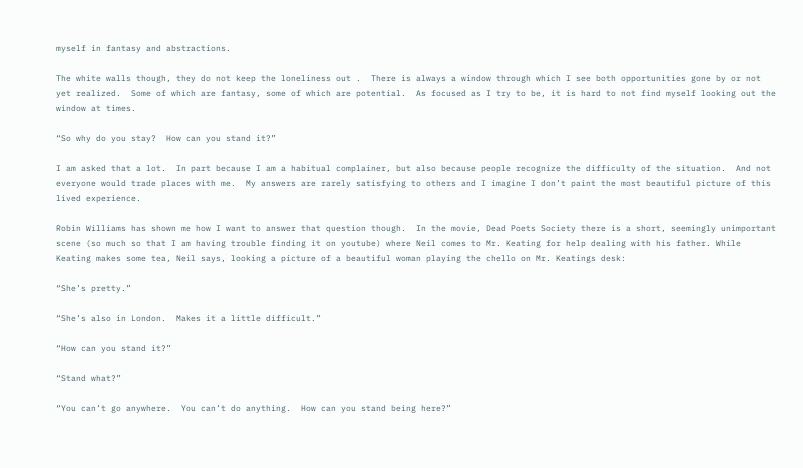myself in fantasy and abstractions.

The white walls though, they do not keep the loneliness out .  There is always a window through which I see both opportunities gone by or not yet realized.  Some of which are fantasy, some of which are potential.  As focused as I try to be, it is hard to not find myself looking out the window at times.

“So why do you stay?  How can you stand it?”

I am asked that a lot.  In part because I am a habitual complainer, but also because people recognize the difficulty of the situation.  And not everyone would trade places with me.  My answers are rarely satisfying to others and I imagine I don’t paint the most beautiful picture of this lived experience.

Robin Williams has shown me how I want to answer that question though.  In the movie, Dead Poets Society there is a short, seemingly unimportant scene (so much so that I am having trouble finding it on youtube) where Neil comes to Mr. Keating for help dealing with his father. While Keating makes some tea, Neil says, looking a picture of a beautiful woman playing the chello on Mr. Keatings desk:

“She’s pretty.”

“She’s also in London.  Makes it a little difficult.”

“How can you stand it?”

“Stand what?”

“You can’t go anywhere.  You can’t do anything.  How can you stand being here?”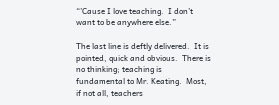“’Cause I love teaching.  I don’t want to be anywhere else.”

The last line is deftly delivered.  It is pointed, quick and obvious.  There is no thinking; teaching is fundamental to Mr. Keating.  Most, if not all, teachers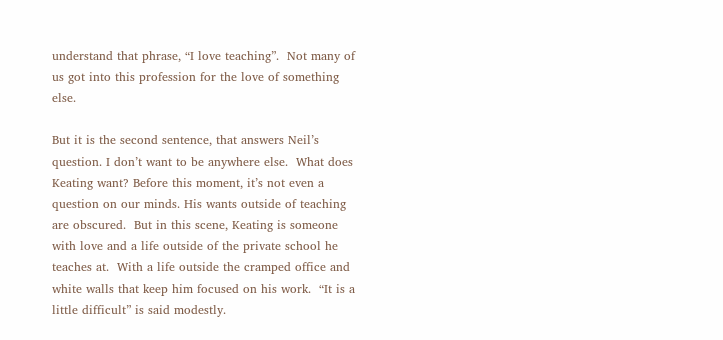understand that phrase, “I love teaching”.  Not many of us got into this profession for the love of something else.

But it is the second sentence, that answers Neil’s question. I don’t want to be anywhere else.  What does Keating want? Before this moment, it’s not even a question on our minds. His wants outside of teaching are obscured.  But in this scene, Keating is someone with love and a life outside of the private school he teaches at.  With a life outside the cramped office and white walls that keep him focused on his work.  “It is a little difficult” is said modestly.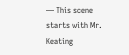— This scene starts with Mr. Keating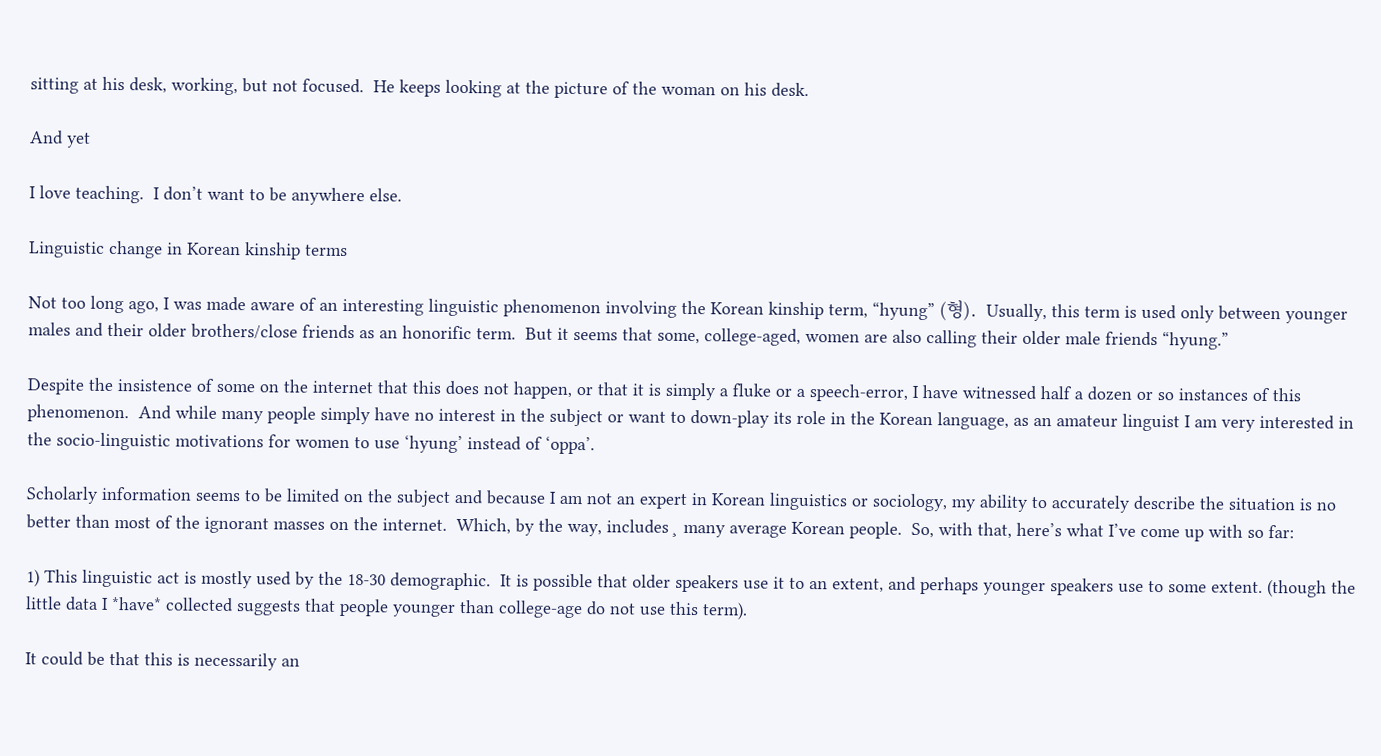sitting at his desk, working, but not focused.  He keeps looking at the picture of the woman on his desk.

And yet

I love teaching.  I don’t want to be anywhere else.

Linguistic change in Korean kinship terms

Not too long ago, I was made aware of an interesting linguistic phenomenon involving the Korean kinship term, “hyung” (형).  Usually, this term is used only between younger males and their older brothers/close friends as an honorific term.  But it seems that some, college-aged, women are also calling their older male friends “hyung.”

Despite the insistence of some on the internet that this does not happen, or that it is simply a fluke or a speech-error, I have witnessed half a dozen or so instances of this phenomenon.  And while many people simply have no interest in the subject or want to down-play its role in the Korean language, as an amateur linguist I am very interested in the socio-linguistic motivations for women to use ‘hyung’ instead of ‘oppa’.

Scholarly information seems to be limited on the subject and because I am not an expert in Korean linguistics or sociology, my ability to accurately describe the situation is no better than most of the ignorant masses on the internet.  Which, by the way, includes¸ many average Korean people.  So, with that, here’s what I’ve come up with so far:

1) This linguistic act is mostly used by the 18-30 demographic.  It is possible that older speakers use it to an extent, and perhaps younger speakers use to some extent. (though the little data I *have* collected suggests that people younger than college-age do not use this term).

It could be that this is necessarily an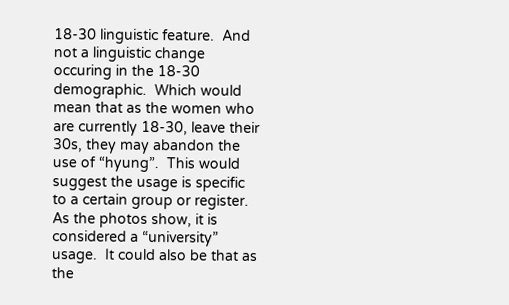18-30 linguistic feature.  And not a linguistic change occuring in the 18-30 demographic.  Which would mean that as the women who are currently 18-30, leave their 30s, they may abandon the use of “hyung”.  This would suggest the usage is specific to a certain group or register.  As the photos show, it is considered a “university” usage.  It could also be that as the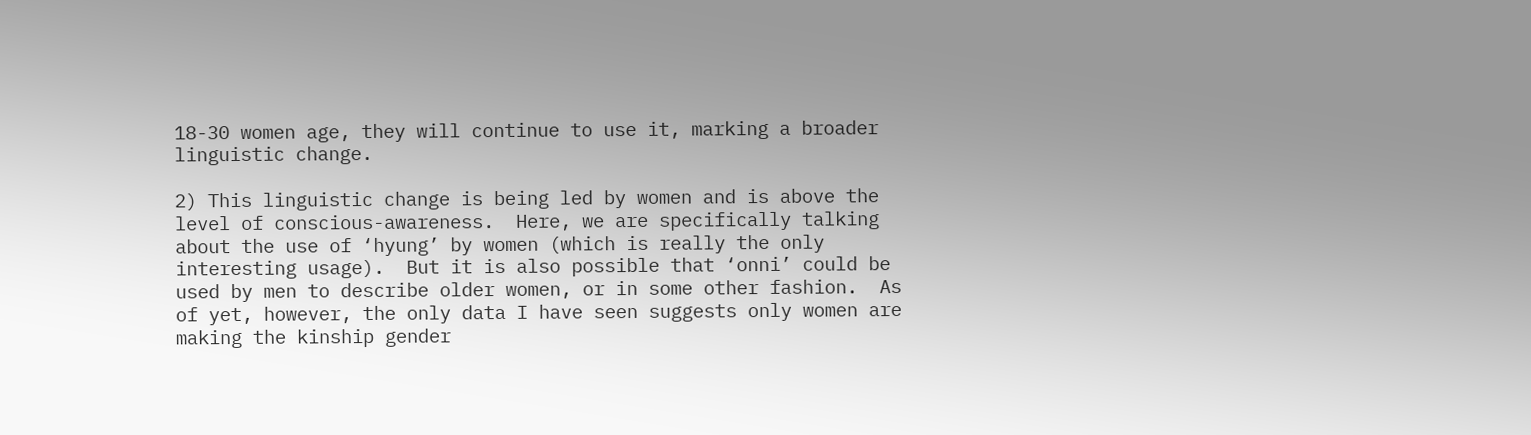18-30 women age, they will continue to use it, marking a broader linguistic change.

2) This linguistic change is being led by women and is above the level of conscious-awareness.  Here, we are specifically talking about the use of ‘hyung’ by women (which is really the only interesting usage).  But it is also possible that ‘onni’ could be used by men to describe older women, or in some other fashion.  As of yet, however, the only data I have seen suggests only women are making the kinship gender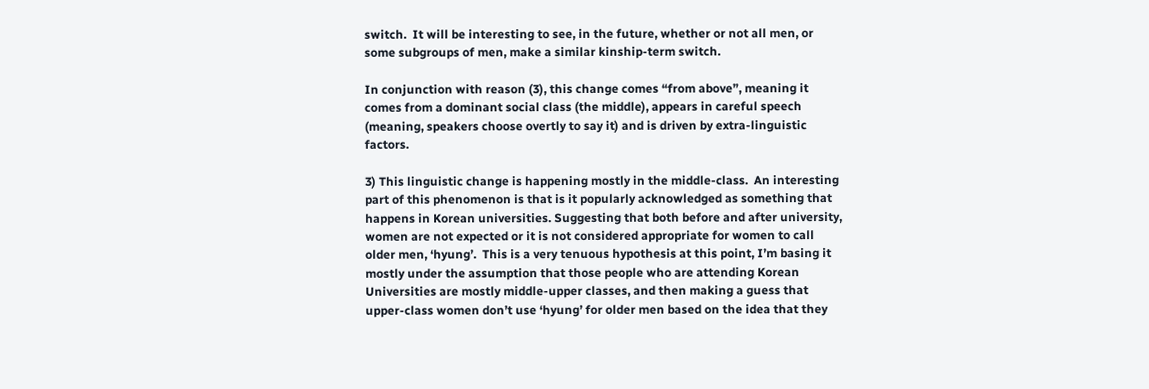switch.  It will be interesting to see, in the future, whether or not all men, or some subgroups of men, make a similar kinship-term switch.

In conjunction with reason (3), this change comes “from above”, meaning it comes from a dominant social class (the middle), appears in careful speech (meaning, speakers choose overtly to say it) and is driven by extra-linguistic factors.

3) This linguistic change is happening mostly in the middle-class.  An interesting part of this phenomenon is that is it popularly acknowledged as something that happens in Korean universities. Suggesting that both before and after university, women are not expected or it is not considered appropriate for women to call older men, ‘hyung’.  This is a very tenuous hypothesis at this point, I’m basing it mostly under the assumption that those people who are attending Korean Universities are mostly middle-upper classes, and then making a guess that upper-class women don’t use ‘hyung’ for older men based on the idea that they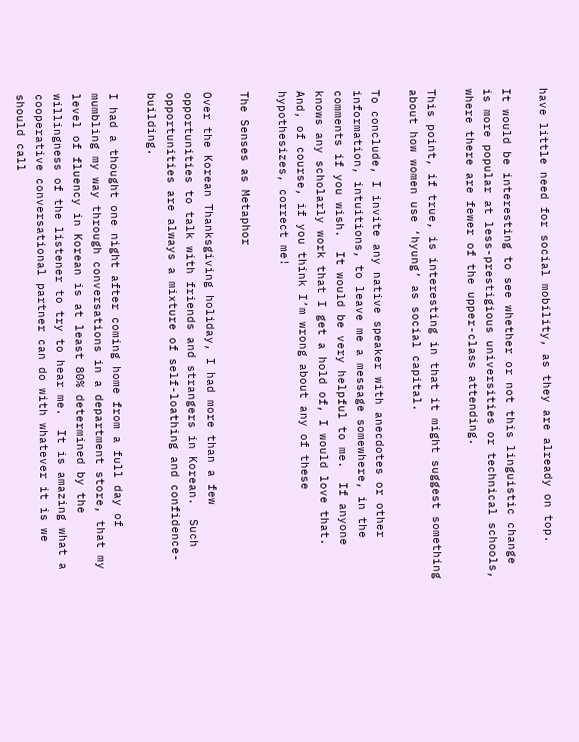have little need for social mobility, as they are already on top.

It would be interesting to see whether or not this linguistic change is more popular at less-prestigious universities or technical schools, where there are fewer of the upper-class attending.

This point, if true, is interesting in that it might suggest something about how women use ‘hyung’ as social capital.

To conclude, I invite any native speaker with anecdotes or other information, intuitions, to leave me a message somewhere, in the comments if you wish.  It would be very helpful to me.  If anyone knows any scholarly work that I get a hold of, I would love that.  And, of course, if you think I’m wrong about any of these hypothesizes, correct me!

The Senses as Metaphor

Over the Korean Thanksgiving holiday, I had more than a few opportunities to talk with friends and strangers in Korean.  Such opportunities are always a mixture of self-loathing and confidence-building.

I had a thought one night after coming home from a full day of mumbling my way through conversations in a department store, that my level of fluency in Korean is at least 80% determined by the willingness of the listener to try to hear me.  It is amazing what a cooperative conversational partner can do with whatever it is we should call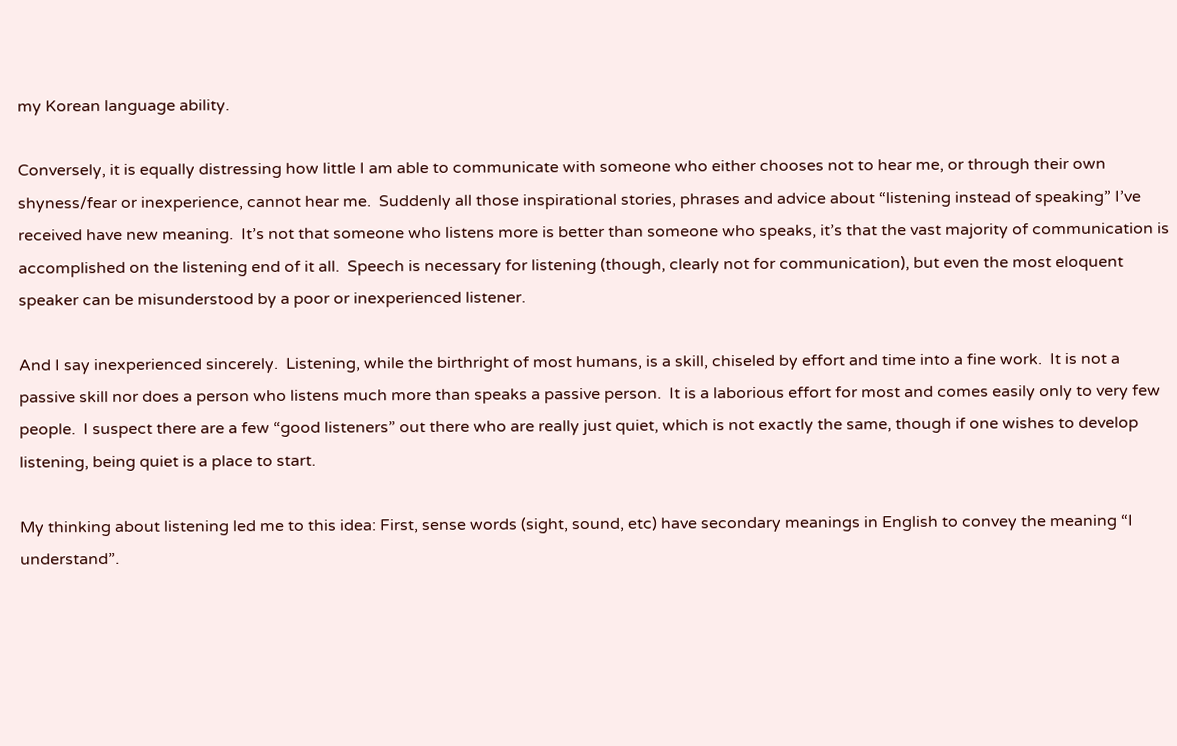my Korean language ability.

Conversely, it is equally distressing how little I am able to communicate with someone who either chooses not to hear me, or through their own shyness/fear or inexperience, cannot hear me.  Suddenly all those inspirational stories, phrases and advice about “listening instead of speaking” I’ve received have new meaning.  It’s not that someone who listens more is better than someone who speaks, it’s that the vast majority of communication is accomplished on the listening end of it all.  Speech is necessary for listening (though, clearly not for communication), but even the most eloquent speaker can be misunderstood by a poor or inexperienced listener.

And I say inexperienced sincerely.  Listening, while the birthright of most humans, is a skill, chiseled by effort and time into a fine work.  It is not a passive skill nor does a person who listens much more than speaks a passive person.  It is a laborious effort for most and comes easily only to very few people.  I suspect there are a few “good listeners” out there who are really just quiet, which is not exactly the same, though if one wishes to develop listening, being quiet is a place to start.

My thinking about listening led me to this idea: First, sense words (sight, sound, etc) have secondary meanings in English to convey the meaning “I understand”.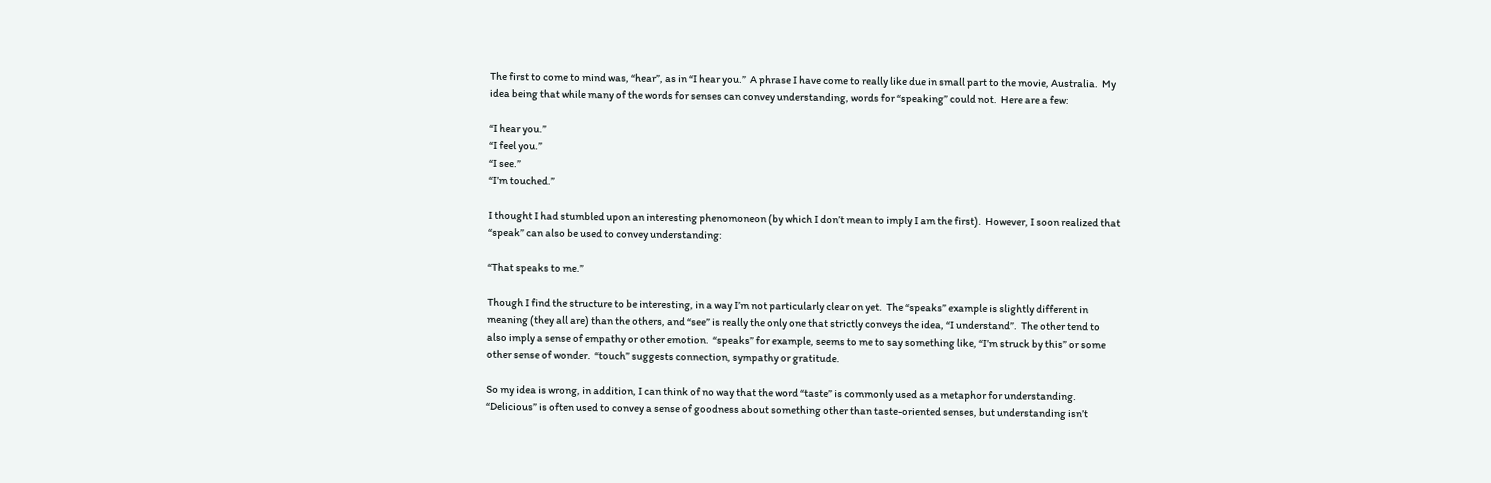The first to come to mind was, “hear”, as in “I hear you.”  A phrase I have come to really like due in small part to the movie, Australia.  My idea being that while many of the words for senses can convey understanding, words for “speaking” could not.  Here are a few:

“I hear you.”
“I feel you.”
“I see.”
“I’m touched.”

I thought I had stumbled upon an interesting phenomoneon (by which I don’t mean to imply I am the first).  However, I soon realized that “speak” can also be used to convey understanding:

“That speaks to me.”

Though I find the structure to be interesting, in a way I’m not particularly clear on yet.  The “speaks” example is slightly different in meaning (they all are) than the others, and “see” is really the only one that strictly conveys the idea, “I understand”.  The other tend to also imply a sense of empathy or other emotion.  “speaks” for example, seems to me to say something like, “I’m struck by this” or some other sense of wonder.  “touch” suggests connection, sympathy or gratitude.

So my idea is wrong, in addition, I can think of no way that the word “taste” is commonly used as a metaphor for understanding. “Delicious” is often used to convey a sense of goodness about something other than taste-oriented senses, but understanding isn’t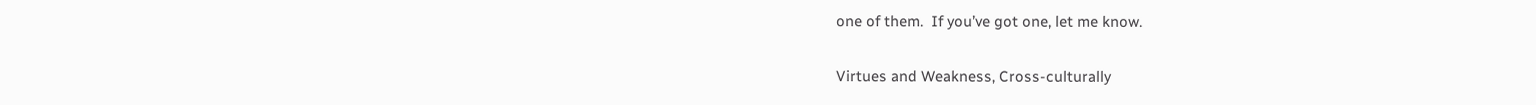one of them.  If you’ve got one, let me know.

Virtues and Weakness, Cross-culturally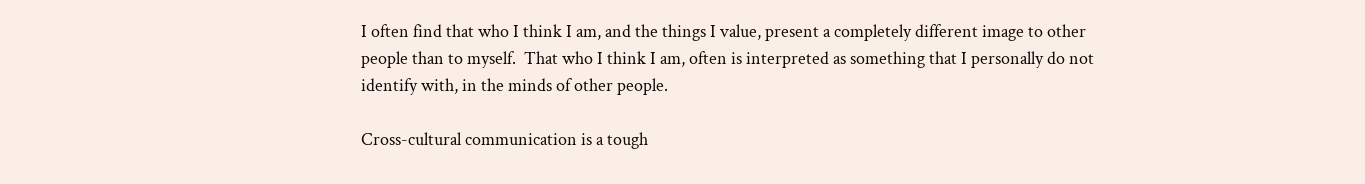I often find that who I think I am, and the things I value, present a completely different image to other people than to myself.  That who I think I am, often is interpreted as something that I personally do not identify with, in the minds of other people.

Cross-cultural communication is a tough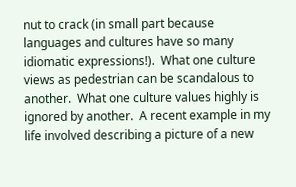nut to crack (in small part because languages and cultures have so many idiomatic expressions!).  What one culture views as pedestrian can be scandalous to another.  What one culture values highly is ignored by another.  A recent example in my life involved describing a picture of a new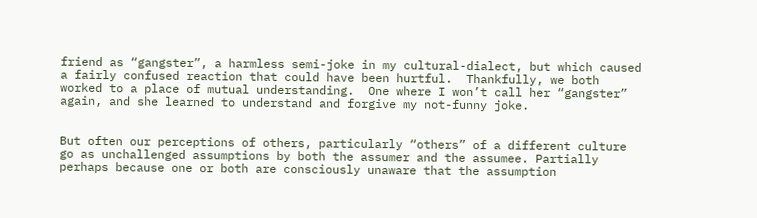friend as “gangster”, a harmless semi-joke in my cultural-dialect, but which caused a fairly confused reaction that could have been hurtful.  Thankfully, we both worked to a place of mutual understanding.  One where I won’t call her “gangster” again, and she learned to understand and forgive my not-funny joke.


But often our perceptions of others, particularly “others” of a different culture go as unchallenged assumptions by both the assumer and the assumee. Partially perhaps because one or both are consciously unaware that the assumption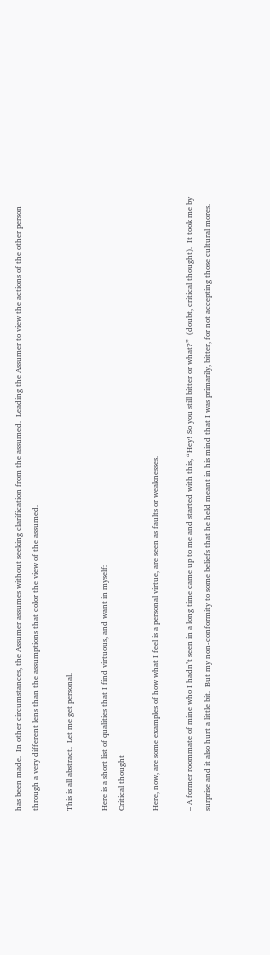has been made.  In other circumstances, the Assumer assumes without seeking clarification from the assumed.  Leading the Assumer to view the actions of the other person through a very different lens than the assumptions that color the view of the assumed.

This is all abstract.  Let me get personal.

Here is a short list of qualities that I find virtuous, and want in myself:
Critical thought

Here, now, are some examples of how what I feel is a personal virtue, are seen as faults or weaknesses.

– A former roommate of mine who I hadn’t seen in a long time came up to me and started with this, “Hey! So you still bitter or what?”  (doubt, critical thought).  It took me by surprise and it also hurt a little bit.  But my non-conformity to some beliefs that he held meant in his mind that I was primarily, bitter, for not accepting those cultural mores.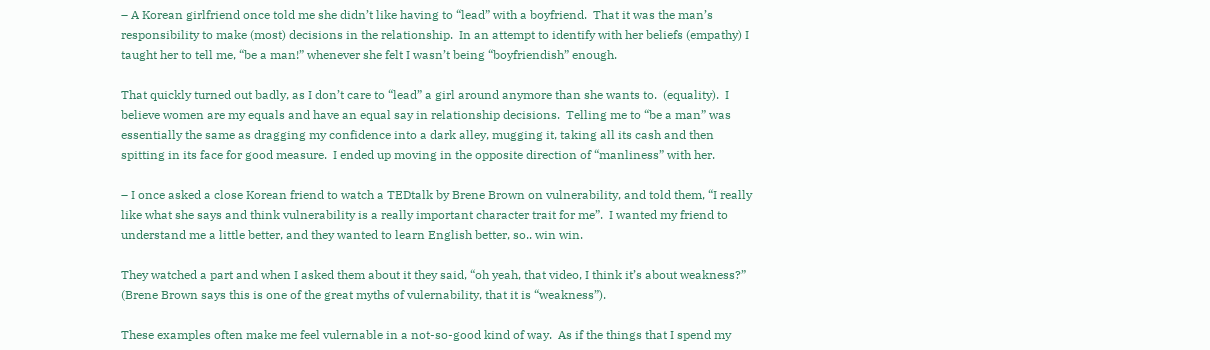– A Korean girlfriend once told me she didn’t like having to “lead” with a boyfriend.  That it was the man’s responsibility to make (most) decisions in the relationship.  In an attempt to identify with her beliefs (empathy) I taught her to tell me, “be a man!” whenever she felt I wasn’t being “boyfriendish” enough.

That quickly turned out badly, as I don’t care to “lead” a girl around anymore than she wants to.  (equality).  I believe women are my equals and have an equal say in relationship decisions.  Telling me to “be a man” was essentially the same as dragging my confidence into a dark alley, mugging it, taking all its cash and then spitting in its face for good measure.  I ended up moving in the opposite direction of “manliness” with her.

– I once asked a close Korean friend to watch a TEDtalk by Brene Brown on vulnerability, and told them, “I really like what she says and think vulnerability is a really important character trait for me”.  I wanted my friend to understand me a little better, and they wanted to learn English better, so.. win win.

They watched a part and when I asked them about it they said, “oh yeah, that video, I think it’s about weakness?” (Brene Brown says this is one of the great myths of vulernability, that it is “weakness”).

These examples often make me feel vulernable in a not-so-good kind of way.  As if the things that I spend my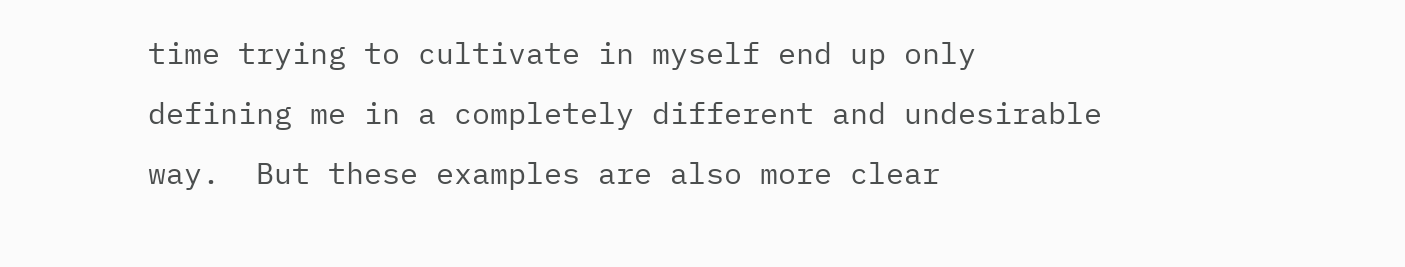time trying to cultivate in myself end up only defining me in a completely different and undesirable way.  But these examples are also more clear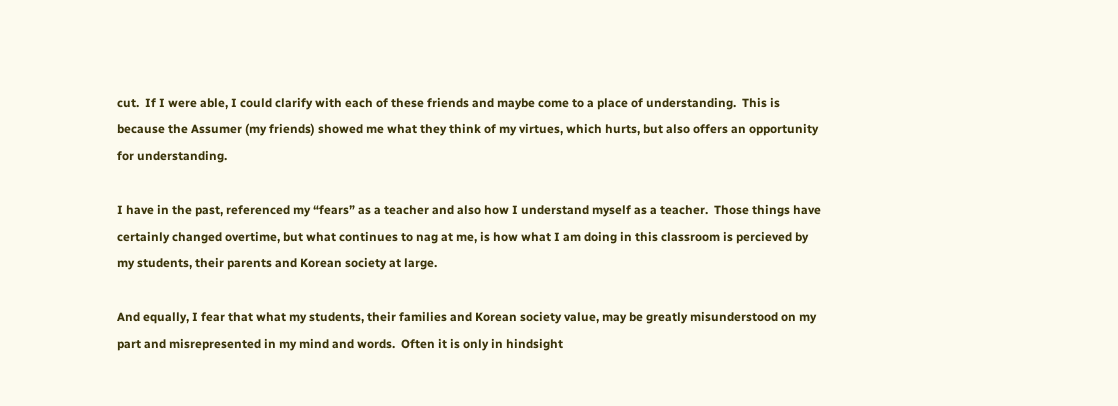cut.  If I were able, I could clarify with each of these friends and maybe come to a place of understanding.  This is because the Assumer (my friends) showed me what they think of my virtues, which hurts, but also offers an opportunity for understanding.

I have in the past, referenced my “fears” as a teacher and also how I understand myself as a teacher.  Those things have certainly changed overtime, but what continues to nag at me, is how what I am doing in this classroom is percieved by my students, their parents and Korean society at large.

And equally, I fear that what my students, their families and Korean society value, may be greatly misunderstood on my part and misrepresented in my mind and words.  Often it is only in hindsight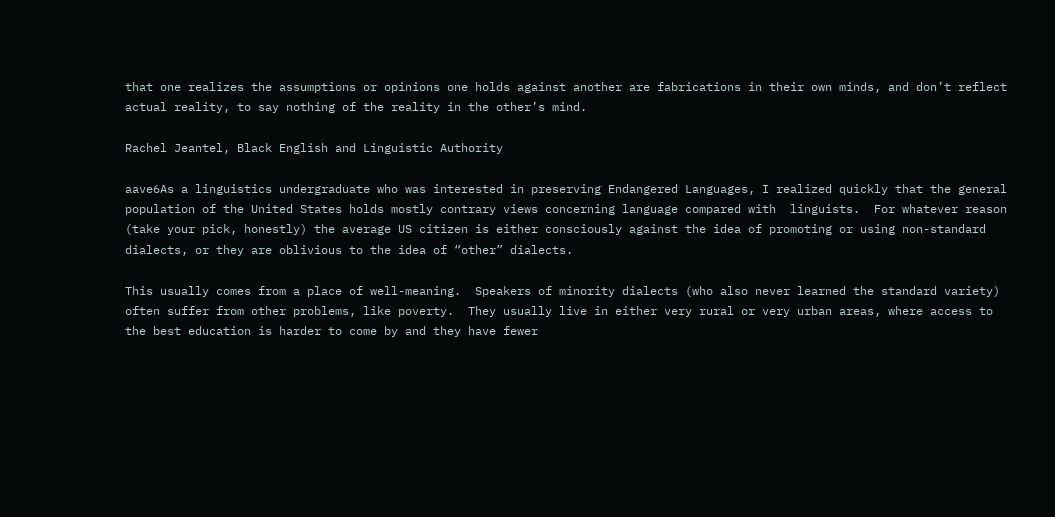that one realizes the assumptions or opinions one holds against another are fabrications in their own minds, and don’t reflect actual reality, to say nothing of the reality in the other’s mind.

Rachel Jeantel, Black English and Linguistic Authority

aave6As a linguistics undergraduate who was interested in preserving Endangered Languages, I realized quickly that the general population of the United States holds mostly contrary views concerning language compared with  linguists.  For whatever reason (take your pick, honestly) the average US citizen is either consciously against the idea of promoting or using non-standard dialects, or they are oblivious to the idea of “other” dialects.

This usually comes from a place of well-meaning.  Speakers of minority dialects (who also never learned the standard variety) often suffer from other problems, like poverty.  They usually live in either very rural or very urban areas, where access to the best education is harder to come by and they have fewer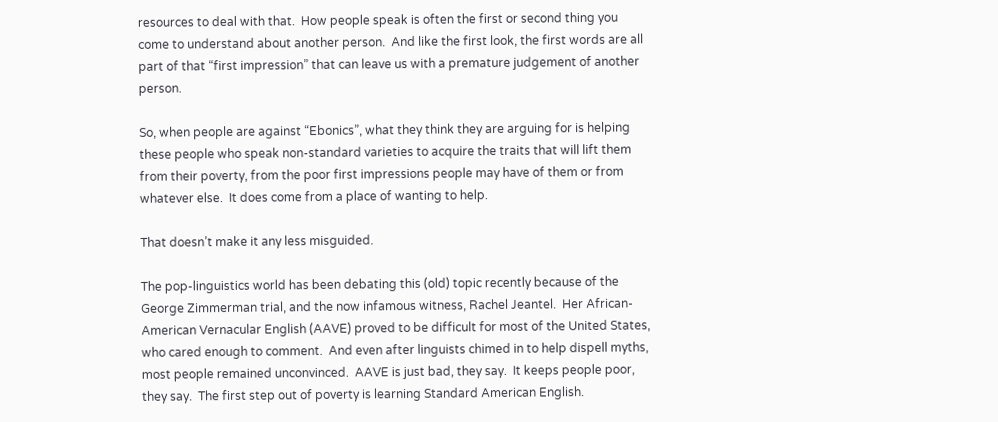resources to deal with that.  How people speak is often the first or second thing you come to understand about another person.  And like the first look, the first words are all part of that “first impression” that can leave us with a premature judgement of another person.

So, when people are against “Ebonics”, what they think they are arguing for is helping these people who speak non-standard varieties to acquire the traits that will lift them from their poverty, from the poor first impressions people may have of them or from whatever else.  It does come from a place of wanting to help.

That doesn’t make it any less misguided.

The pop-linguistics world has been debating this (old) topic recently because of the George Zimmerman trial, and the now infamous witness, Rachel Jeantel.  Her African-American Vernacular English (AAVE) proved to be difficult for most of the United States, who cared enough to comment.  And even after linguists chimed in to help dispell myths, most people remained unconvinced.  AAVE is just bad, they say.  It keeps people poor, they say.  The first step out of poverty is learning Standard American English.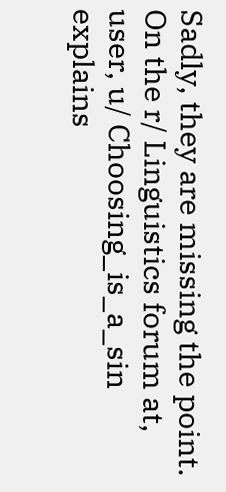Sadly, they are missing the point.  On the r/ Linguistics forum at, user, u/ Choosing_is_a_sin  explains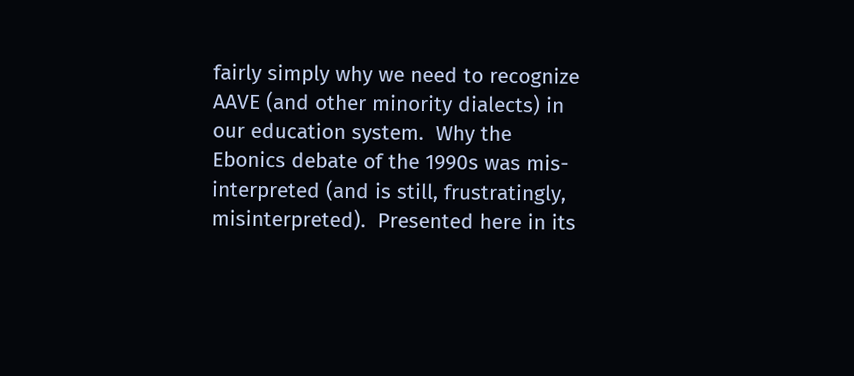fairly simply why we need to recognize AAVE (and other minority dialects) in our education system.  Why the Ebonics debate of the 1990s was mis-interpreted (and is still, frustratingly, misinterpreted).  Presented here in its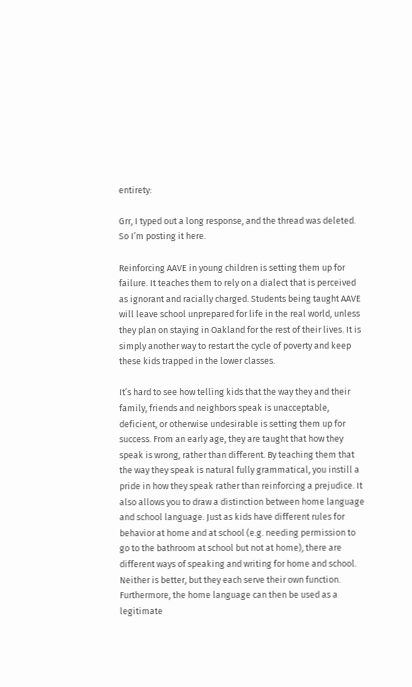entirety:

Grr, I typed out a long response, and the thread was deleted. So I’m posting it here.

Reinforcing AAVE in young children is setting them up for failure. It teaches them to rely on a dialect that is perceived as ignorant and racially charged. Students being taught AAVE will leave school unprepared for life in the real world, unless they plan on staying in Oakland for the rest of their lives. It is simply another way to restart the cycle of poverty and keep these kids trapped in the lower classes.

It’s hard to see how telling kids that the way they and their family, friends and neighbors speak is unacceptable, deficient, or otherwise undesirable is setting them up for success. From an early age, they are taught that how they speak is wrong, rather than different. By teaching them that the way they speak is natural fully grammatical, you instill a pride in how they speak rather than reinforcing a prejudice. It also allows you to draw a distinction between home language and school language. Just as kids have different rules for behavior at home and at school (e.g. needing permission to go to the bathroom at school but not at home), there are different ways of speaking and writing for home and school. Neither is better, but they each serve their own function. Furthermore, the home language can then be used as a legitimate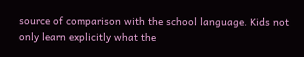source of comparison with the school language. Kids not only learn explicitly what the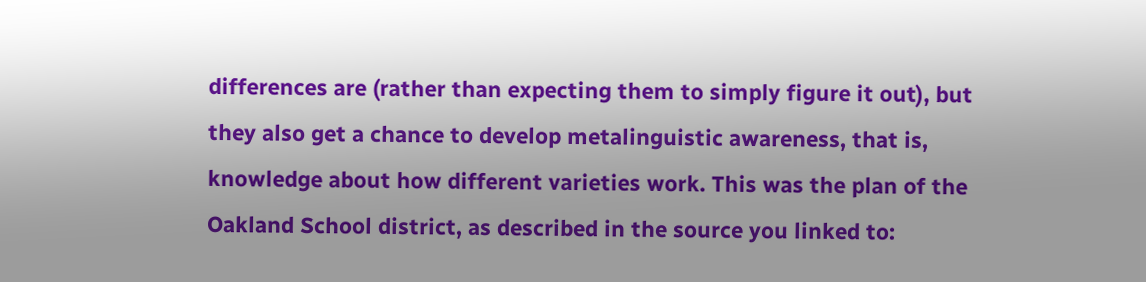differences are (rather than expecting them to simply figure it out), but they also get a chance to develop metalinguistic awareness, that is, knowledge about how different varieties work. This was the plan of the Oakland School district, as described in the source you linked to: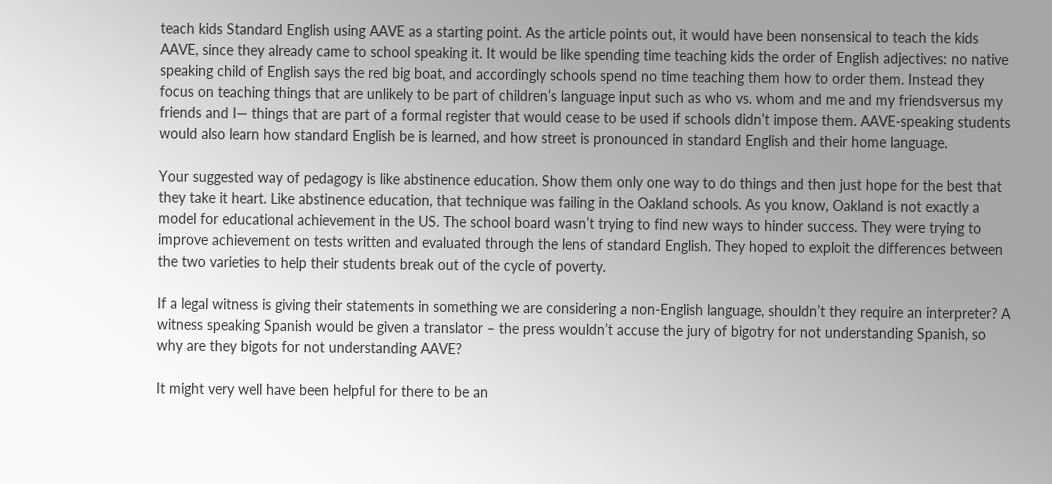teach kids Standard English using AAVE as a starting point. As the article points out, it would have been nonsensical to teach the kids AAVE, since they already came to school speaking it. It would be like spending time teaching kids the order of English adjectives: no native speaking child of English says the red big boat, and accordingly schools spend no time teaching them how to order them. Instead they focus on teaching things that are unlikely to be part of children’s language input such as who vs. whom and me and my friendsversus my friends and I— things that are part of a formal register that would cease to be used if schools didn’t impose them. AAVE-speaking students would also learn how standard English be is learned, and how street is pronounced in standard English and their home language.

Your suggested way of pedagogy is like abstinence education. Show them only one way to do things and then just hope for the best that they take it heart. Like abstinence education, that technique was failing in the Oakland schools. As you know, Oakland is not exactly a model for educational achievement in the US. The school board wasn’t trying to find new ways to hinder success. They were trying to improve achievement on tests written and evaluated through the lens of standard English. They hoped to exploit the differences between the two varieties to help their students break out of the cycle of poverty.

If a legal witness is giving their statements in something we are considering a non-English language, shouldn’t they require an interpreter? A witness speaking Spanish would be given a translator – the press wouldn’t accuse the jury of bigotry for not understanding Spanish, so why are they bigots for not understanding AAVE?

It might very well have been helpful for there to be an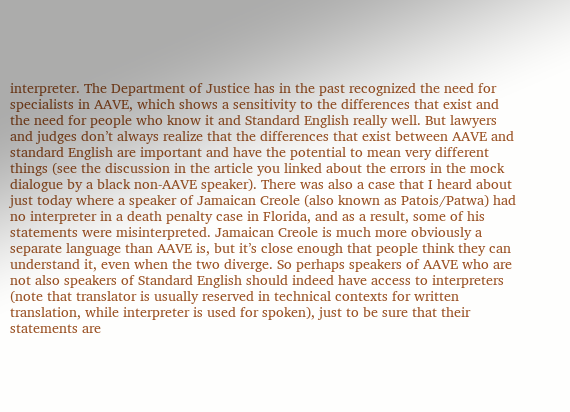interpreter. The Department of Justice has in the past recognized the need for specialists in AAVE, which shows a sensitivity to the differences that exist and the need for people who know it and Standard English really well. But lawyers and judges don’t always realize that the differences that exist between AAVE and standard English are important and have the potential to mean very different things (see the discussion in the article you linked about the errors in the mock dialogue by a black non-AAVE speaker). There was also a case that I heard about just today where a speaker of Jamaican Creole (also known as Patois/Patwa) had no interpreter in a death penalty case in Florida, and as a result, some of his statements were misinterpreted. Jamaican Creole is much more obviously a separate language than AAVE is, but it’s close enough that people think they can understand it, even when the two diverge. So perhaps speakers of AAVE who are not also speakers of Standard English should indeed have access to interpreters (note that translator is usually reserved in technical contexts for written translation, while interpreter is used for spoken), just to be sure that their statements are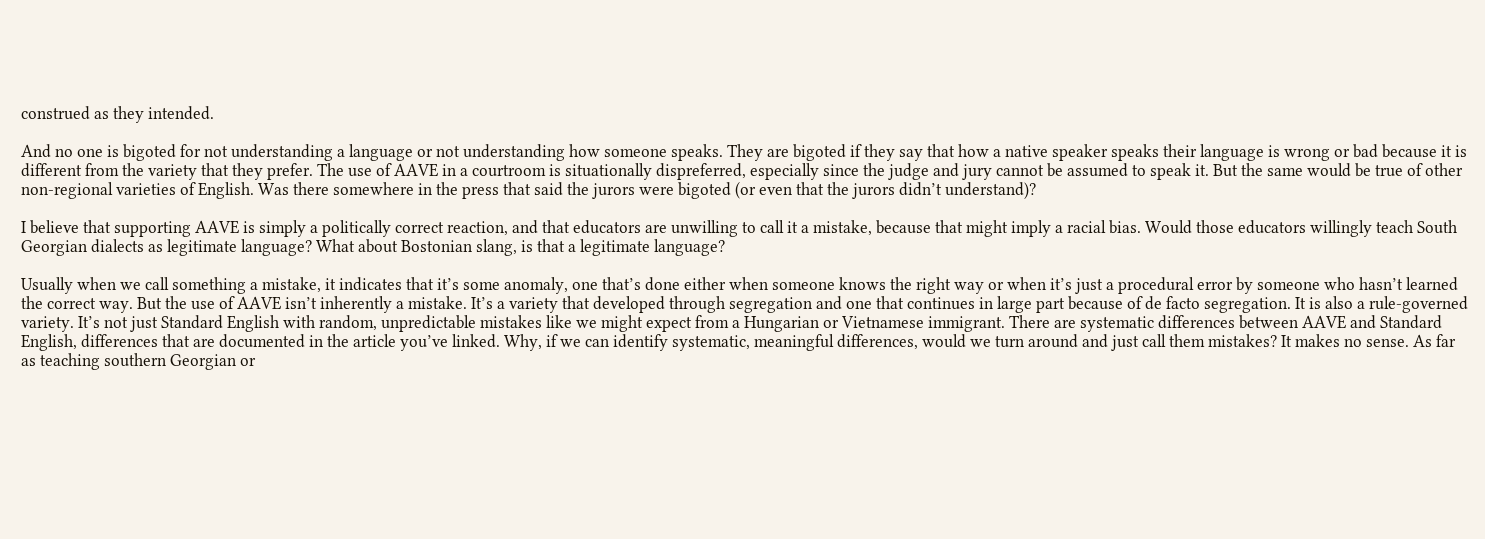construed as they intended.

And no one is bigoted for not understanding a language or not understanding how someone speaks. They are bigoted if they say that how a native speaker speaks their language is wrong or bad because it is different from the variety that they prefer. The use of AAVE in a courtroom is situationally dispreferred, especially since the judge and jury cannot be assumed to speak it. But the same would be true of other non-regional varieties of English. Was there somewhere in the press that said the jurors were bigoted (or even that the jurors didn’t understand)?

I believe that supporting AAVE is simply a politically correct reaction, and that educators are unwilling to call it a mistake, because that might imply a racial bias. Would those educators willingly teach South Georgian dialects as legitimate language? What about Bostonian slang, is that a legitimate language?

Usually when we call something a mistake, it indicates that it’s some anomaly, one that’s done either when someone knows the right way or when it’s just a procedural error by someone who hasn’t learned the correct way. But the use of AAVE isn’t inherently a mistake. It’s a variety that developed through segregation and one that continues in large part because of de facto segregation. It is also a rule-governed variety. It’s not just Standard English with random, unpredictable mistakes like we might expect from a Hungarian or Vietnamese immigrant. There are systematic differences between AAVE and Standard English, differences that are documented in the article you’ve linked. Why, if we can identify systematic, meaningful differences, would we turn around and just call them mistakes? It makes no sense. As far as teaching southern Georgian or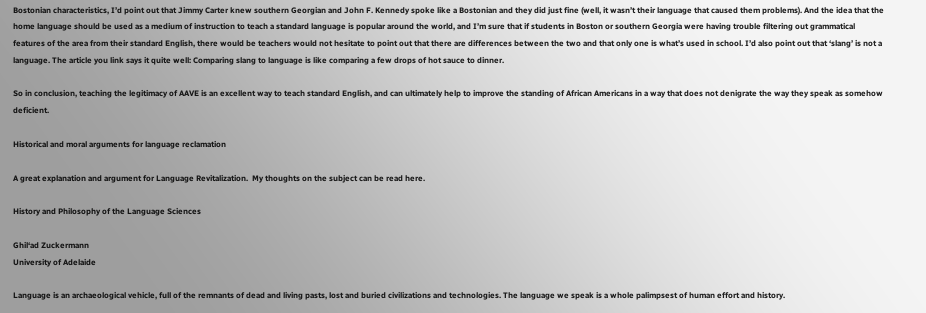Bostonian characteristics, I’d point out that Jimmy Carter knew southern Georgian and John F. Kennedy spoke like a Bostonian and they did just fine (well, it wasn’t their language that caused them problems). And the idea that the home language should be used as a medium of instruction to teach a standard language is popular around the world, and I’m sure that if students in Boston or southern Georgia were having trouble filtering out grammatical features of the area from their standard English, there would be teachers would not hesitate to point out that there are differences between the two and that only one is what’s used in school. I’d also point out that ‘slang’ is not a language. The article you link says it quite well: Comparing slang to language is like comparing a few drops of hot sauce to dinner.

So in conclusion, teaching the legitimacy of AAVE is an excellent way to teach standard English, and can ultimately help to improve the standing of African Americans in a way that does not denigrate the way they speak as somehow deficient.

Historical and moral arguments for language reclamation

A great explanation and argument for Language Revitalization.  My thoughts on the subject can be read here.

History and Philosophy of the Language Sciences

Ghil‘ad Zuckermann
University of Adelaide

Language is an archaeological vehicle, full of the remnants of dead and living pasts, lost and buried civilizations and technologies. The language we speak is a whole palimpsest of human effort and history.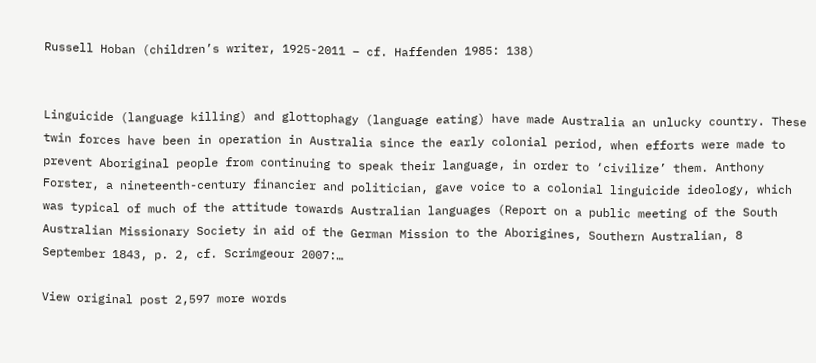Russell Hoban (children’s writer, 1925-2011 – cf. Haffenden 1985: 138)


Linguicide (language killing) and glottophagy (language eating) have made Australia an unlucky country. These twin forces have been in operation in Australia since the early colonial period, when efforts were made to prevent Aboriginal people from continuing to speak their language, in order to ‘civilize’ them. Anthony Forster, a nineteenth-century financier and politician, gave voice to a colonial linguicide ideology, which was typical of much of the attitude towards Australian languages (Report on a public meeting of the South Australian Missionary Society in aid of the German Mission to the Aborigines, Southern Australian, 8 September 1843, p. 2, cf. Scrimgeour 2007:…

View original post 2,597 more words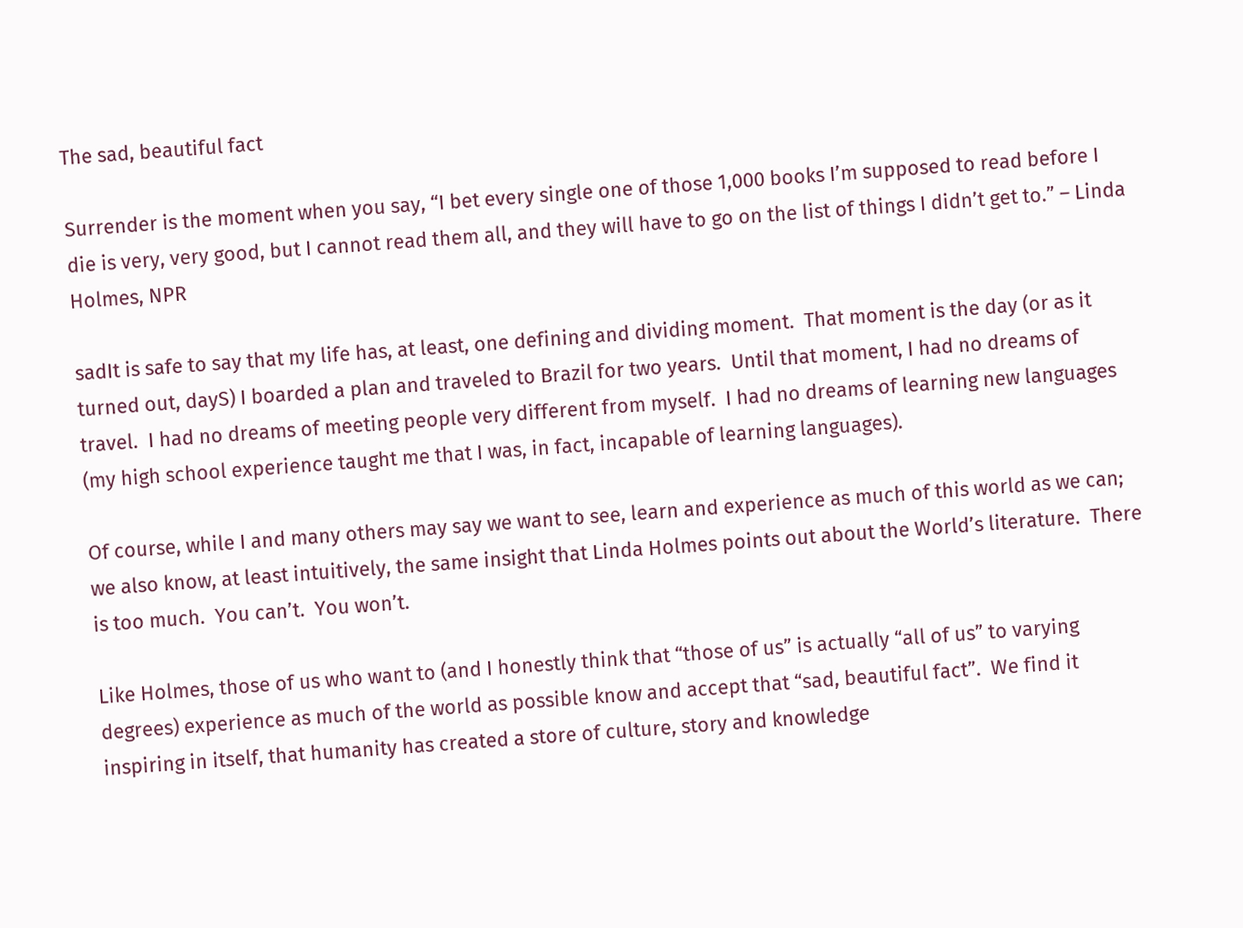The sad, beautiful fact

Surrender is the moment when you say, “I bet every single one of those 1,000 books I’m supposed to read before I die is very, very good, but I cannot read them all, and they will have to go on the list of things I didn’t get to.” – Linda Holmes, NPR

sadIt is safe to say that my life has, at least, one defining and dividing moment.  That moment is the day (or as it turned out, dayS) I boarded a plan and traveled to Brazil for two years.  Until that moment, I had no dreams of travel.  I had no dreams of meeting people very different from myself.  I had no dreams of learning new languages (my high school experience taught me that I was, in fact, incapable of learning languages).

Of course, while I and many others may say we want to see, learn and experience as much of this world as we can; we also know, at least intuitively, the same insight that Linda Holmes points out about the World’s literature.  There is too much.  You can’t.  You won’t.

Like Holmes, those of us who want to (and I honestly think that “those of us” is actually “all of us” to varying degrees) experience as much of the world as possible know and accept that “sad, beautiful fact”.  We find it inspiring in itself, that humanity has created a store of culture, story and knowledge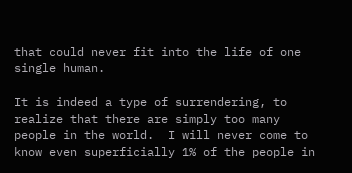that could never fit into the life of one single human.

It is indeed a type of surrendering, to realize that there are simply too many people in the world.  I will never come to know even superficially 1% of the people in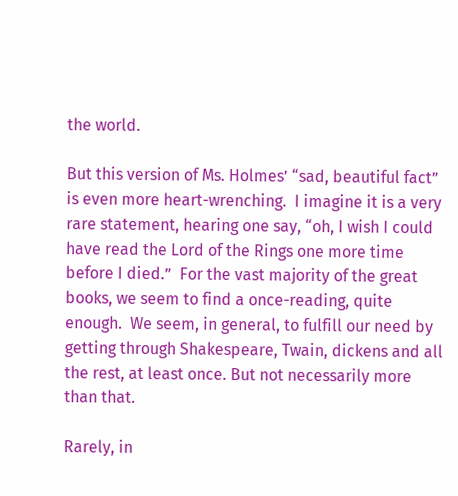the world.

But this version of Ms. Holmes’ “sad, beautiful fact” is even more heart-wrenching.  I imagine it is a very rare statement, hearing one say, “oh, I wish I could have read the Lord of the Rings one more time before I died.”  For the vast majority of the great books, we seem to find a once-reading, quite enough.  We seem, in general, to fulfill our need by getting through Shakespeare, Twain, dickens and all the rest, at least once. But not necessarily more than that.

Rarely, in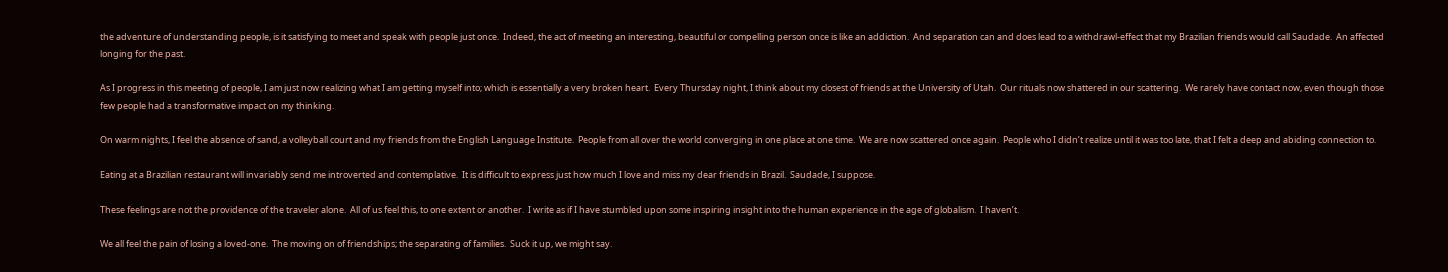the adventure of understanding people, is it satisfying to meet and speak with people just once.  Indeed, the act of meeting an interesting, beautiful or compelling person once is like an addiction.  And separation can and does lead to a withdrawl-effect that my Brazilian friends would call Saudade.  An affected longing for the past.

As I progress in this meeting of people, I am just now realizing what I am getting myself into; which is essentially a very broken heart.  Every Thursday night, I think about my closest of friends at the University of Utah.  Our rituals now shattered in our scattering.  We rarely have contact now, even though those few people had a transformative impact on my thinking.

On warm nights, I feel the absence of sand, a volleyball court and my friends from the English Language Institute.  People from all over the world converging in one place at one time.  We are now scattered once again.  People who I didn’t realize until it was too late, that I felt a deep and abiding connection to.

Eating at a Brazilian restaurant will invariably send me introverted and contemplative.  It is difficult to express just how much I love and miss my dear friends in Brazil.  Saudade, I suppose.

These feelings are not the providence of the traveler alone.  All of us feel this, to one extent or another.  I write as if I have stumbled upon some inspiring insight into the human experience in the age of globalism.  I haven’t.

We all feel the pain of losing a loved-one.  The moving on of friendships; the separating of families.  Suck it up, we might say.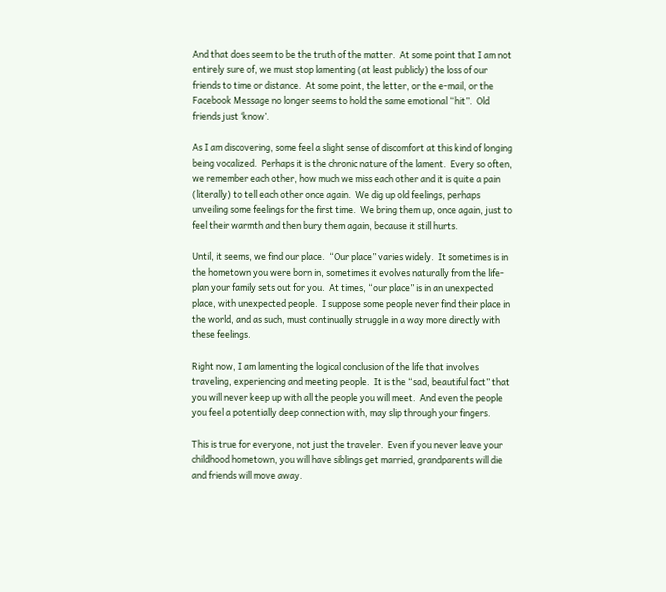And that does seem to be the truth of the matter.  At some point that I am not entirely sure of, we must stop lamenting (at least publicly) the loss of our friends to time or distance.  At some point, the letter, or the e-mail, or the Facebook Message no longer seems to hold the same emotional “hit”.  Old friends just ‘know’.

As I am discovering, some feel a slight sense of discomfort at this kind of longing being vocalized.  Perhaps it is the chronic nature of the lament.  Every so often, we remember each other, how much we miss each other and it is quite a pain (literally) to tell each other once again.  We dig up old feelings, perhaps unveiling some feelings for the first time.  We bring them up, once again, just to feel their warmth and then bury them again, because it still hurts.

Until, it seems, we find our place.  “Our place” varies widely.  It sometimes is in the hometown you were born in, sometimes it evolves naturally from the life-plan your family sets out for you.  At times, “our place” is in an unexpected place, with unexpected people.  I suppose some people never find their place in the world, and as such, must continually struggle in a way more directly with these feelings.

Right now, I am lamenting the logical conclusion of the life that involves traveling, experiencing and meeting people.  It is the “sad, beautiful fact” that you will never keep up with all the people you will meet.  And even the people you feel a potentially deep connection with, may slip through your fingers.

This is true for everyone, not just the traveler.  Even if you never leave your childhood hometown, you will have siblings get married, grandparents will die and friends will move away.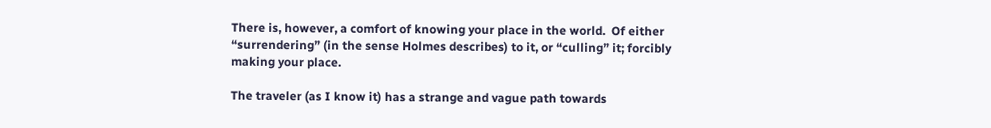There is, however, a comfort of knowing your place in the world.  Of either “surrendering” (in the sense Holmes describes) to it, or “culling” it; forcibly making your place.

The traveler (as I know it) has a strange and vague path towards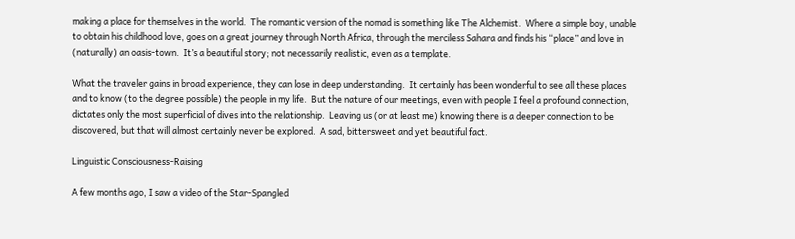making a place for themselves in the world.  The romantic version of the nomad is something like The Alchemist.  Where a simple boy, unable to obtain his childhood love, goes on a great journey through North Africa, through the merciless Sahara and finds his “place” and love in (naturally) an oasis-town.  It’s a beautiful story; not necessarily realistic, even as a template.

What the traveler gains in broad experience, they can lose in deep understanding.  It certainly has been wonderful to see all these places and to know (to the degree possible) the people in my life.  But the nature of our meetings, even with people I feel a profound connection, dictates only the most superficial of dives into the relationship.  Leaving us (or at least me) knowing there is a deeper connection to be discovered, but that will almost certainly never be explored.  A sad, bittersweet and yet beautiful fact.

Linguistic Consciousness-Raising

A few months ago, I saw a video of the Star-Spangled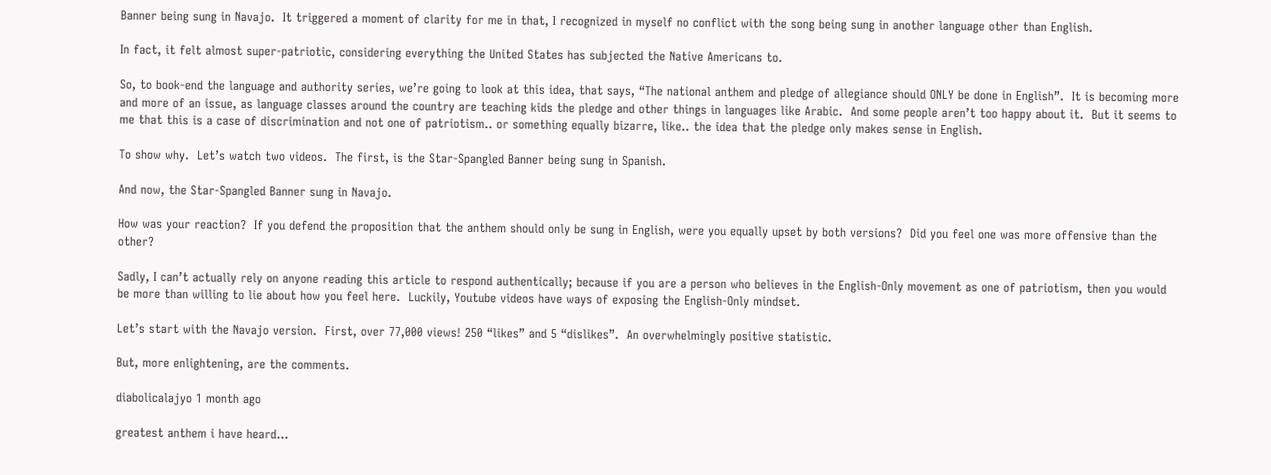Banner being sung in Navajo.  It triggered a moment of clarity for me in that, I recognized in myself no conflict with the song being sung in another language other than English.

In fact, it felt almost super-patriotic, considering everything the United States has subjected the Native Americans to.

So, to book-end the language and authority series, we’re going to look at this idea, that says, “The national anthem and pledge of allegiance should ONLY be done in English”.  It is becoming more and more of an issue, as language classes around the country are teaching kids the pledge and other things in languages like Arabic.  And some people aren’t too happy about it.  But it seems to me that this is a case of discrimination and not one of patriotism.. or something equally bizarre, like.. the idea that the pledge only makes sense in English.

To show why.  Let’s watch two videos.  The first, is the Star-Spangled Banner being sung in Spanish.

And now, the Star-Spangled Banner sung in Navajo.

How was your reaction?  If you defend the proposition that the anthem should only be sung in English, were you equally upset by both versions?  Did you feel one was more offensive than the other?

Sadly, I can’t actually rely on anyone reading this article to respond authentically; because if you are a person who believes in the English-Only movement as one of patriotism, then you would be more than willing to lie about how you feel here.  Luckily, Youtube videos have ways of exposing the English-Only mindset.

Let’s start with the Navajo version.  First, over 77,000 views! 250 “likes” and 5 “dislikes”.  An overwhelmingly positive statistic.

But, more enlightening, are the comments.

diabolicalajyo 1 month ago

greatest anthem i have heard…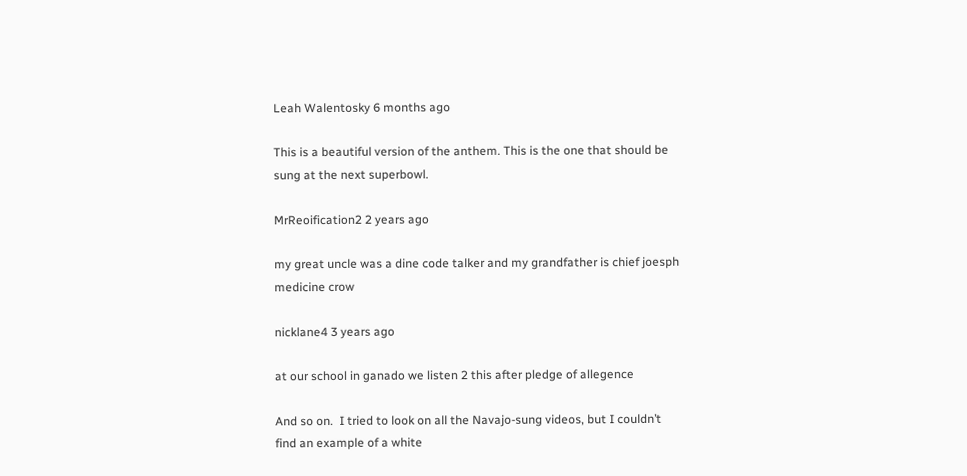Leah Walentosky 6 months ago

This is a beautiful version of the anthem. This is the one that should be sung at the next superbowl.

MrReoification2 2 years ago

my great uncle was a dine code talker and my grandfather is chief joesph medicine crow

nicklane4 3 years ago

at our school in ganado we listen 2 this after pledge of allegence

And so on.  I tried to look on all the Navajo-sung videos, but I couldn’t find an example of a white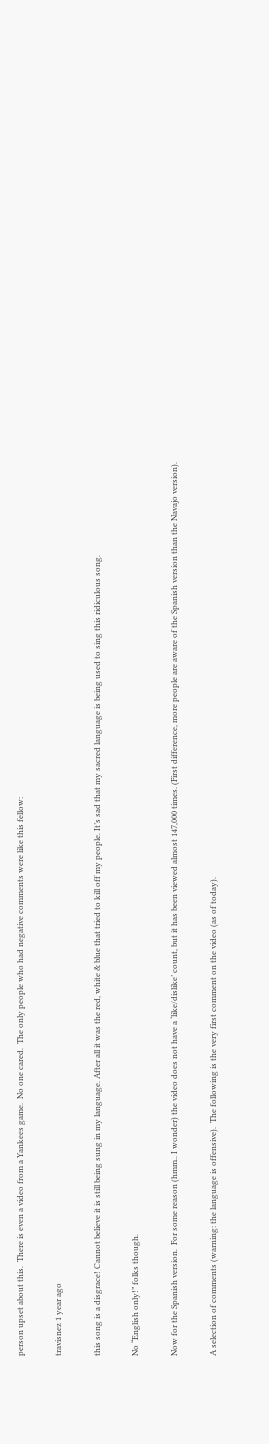person upset about this.  There is even a video from a Yankees game.  No one cared.  The only people who had negative comments were like this fellow:

travisnez 1 year ago

this song is a disgrace! Cannot believe it is still being sung in my language. After all it was the red, white & blue that tried to kill off my people. It’s sad that my sacred language is being used to sing this ridiculous song.

No “English only!” folks though.

Now for the Spanish version.  For some reason (hmm.. I wonder) the video does not have a ‘like/dislike’ count, but it has been viewed almost 147,000 times. (First difference, more people are aware of the Spanish version than the Navajo version).

A selection of comments (warning: the language is offensive).  The following is the very first comment on the video (as of today).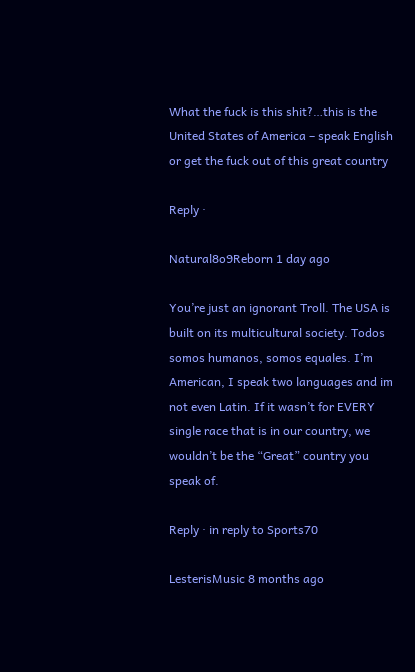What the fuck is this shit?…this is the United States of America – speak English or get the fuck out of this great country

Reply ·

Natural8o9Reborn 1 day ago

You’re just an ignorant Troll. The USA is built on its multicultural society. Todos somos humanos, somos equales. I’m American, I speak two languages and im not even Latin. If it wasn’t for EVERY single race that is in our country, we wouldn’t be the “Great” country you speak of.

Reply · in reply to Sports70

LesterisMusic 8 months ago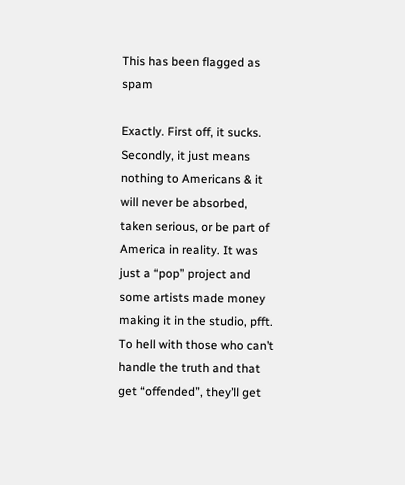This has been flagged as spam

Exactly. First off, it sucks. Secondly, it just means nothing to Americans & it will never be absorbed, taken serious, or be part of America in reality. It was just a “pop” project and some artists made money making it in the studio, pfft. To hell with those who can’t handle the truth and that get “offended”, they’ll get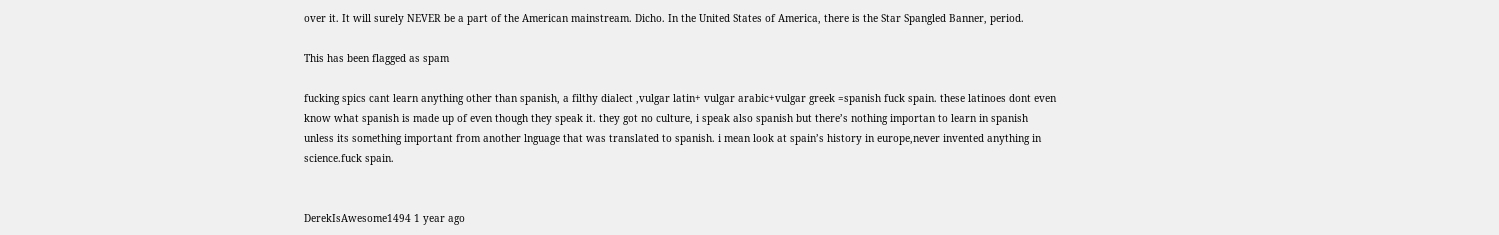over it. It will surely NEVER be a part of the American mainstream. Dicho. In the United States of America, there is the Star Spangled Banner, period.

This has been flagged as spam

fucking spics cant learn anything other than spanish, a filthy dialect ,vulgar latin+ vulgar arabic+vulgar greek =spanish fuck spain. these latinoes dont even know what spanish is made up of even though they speak it. they got no culture, i speak also spanish but there’s nothing importan to learn in spanish unless its something important from another lnguage that was translated to spanish. i mean look at spain’s history in europe,never invented anything in science.fuck spain.


DerekIsAwesome1494 1 year ago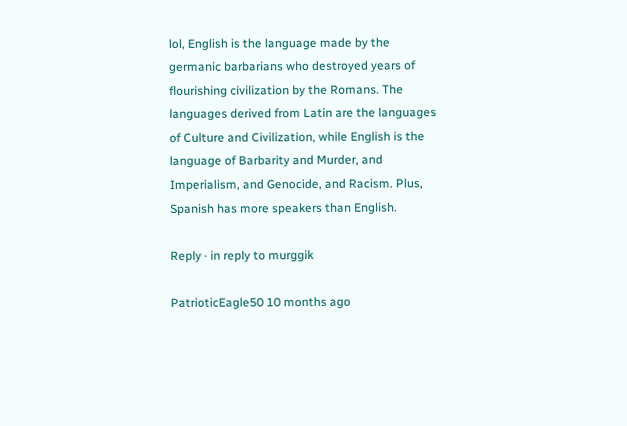lol, English is the language made by the germanic barbarians who destroyed years of flourishing civilization by the Romans. The languages derived from Latin are the languages of Culture and Civilization, while English is the language of Barbarity and Murder, and Imperialism, and Genocide, and Racism. Plus, Spanish has more speakers than English.

Reply · in reply to murggik

PatrioticEagle50 10 months ago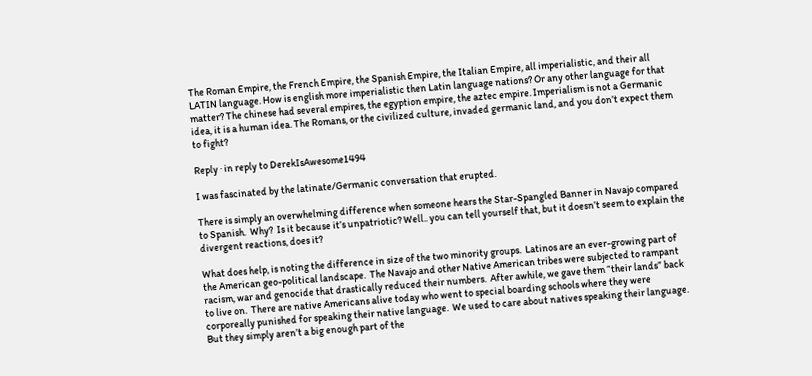The Roman Empire, the French Empire, the Spanish Empire, the Italian Empire, all imperialistic, and their all LATIN language. How is english more imperialistic then Latin language nations? Or any other language for that matter? The chinese had several empires, the egyption empire, the aztec empire. Imperialism is not a Germanic idea, it is a human idea. The Romans, or the civilized culture, invaded germanic land, and you don’t expect them to fight?

Reply · in reply to DerekIsAwesome1494

I was fascinated by the latinate/Germanic conversation that erupted.

There is simply an overwhelming difference when someone hears the Star-Spangled Banner in Navajo compared to Spanish.  Why?  Is it because it’s unpatriotic? Well.. you can tell yourself that, but it doesn’t seem to explain the divergent reactions, does it?

What does help, is noting the difference in size of the two minority groups.  Latinos are an ever-growing part of the American geo-political landscape.  The Navajo and other Native American tribes were subjected to rampant racism, war and genocide that drastically reduced their numbers.  After awhile, we gave them “their lands” back to live on.  There are native Americans alive today who went to special boarding schools where they were corporeally punished for speaking their native language.  We used to care about natives speaking their language.  But they simply aren’t a big enough part of the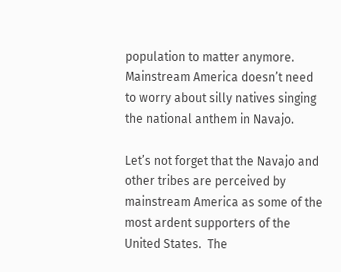population to matter anymore.  Mainstream America doesn’t need to worry about silly natives singing the national anthem in Navajo.

Let’s not forget that the Navajo and other tribes are perceived by mainstream America as some of the most ardent supporters of the United States.  The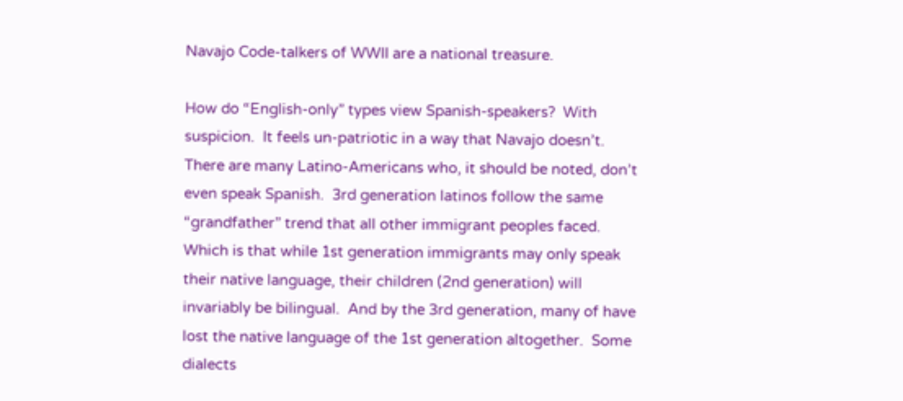Navajo Code-talkers of WWII are a national treasure.

How do “English-only” types view Spanish-speakers?  With suspicion.  It feels un-patriotic in a way that Navajo doesn’t.   There are many Latino-Americans who, it should be noted, don’t even speak Spanish.  3rd generation latinos follow the same “grandfather” trend that all other immigrant peoples faced.  Which is that while 1st generation immigrants may only speak their native language, their children (2nd generation) will invariably be bilingual.  And by the 3rd generation, many of have lost the native language of the 1st generation altogether.  Some dialects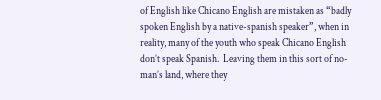of English like Chicano English are mistaken as “badly spoken English by a native-spanish speaker”, when in reality, many of the youth who speak Chicano English don’t speak Spanish.  Leaving them in this sort of no-man’s land, where they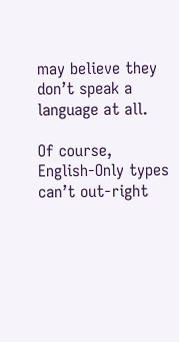may believe they don’t speak a language at all.

Of course, English-Only types can’t out-right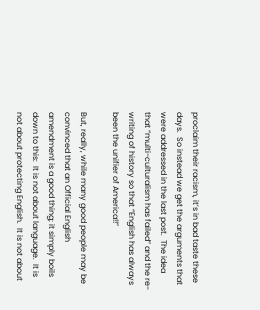proclaim their racism, it’s in bad taste these days.  So instead we get the arguments that were addressed in the last post.  The idea that “multi-culturalism has failed” and the re-writing of history so that “English has always been the unifier of America!!”

But, really, while many good people may be convinced that an Official English amendment is a good thing; it simply boils down to this:  It is not about language.  It is not about protecting English.  It is not about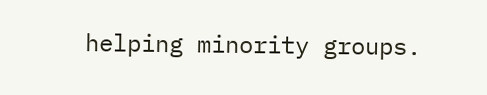helping minority groups.